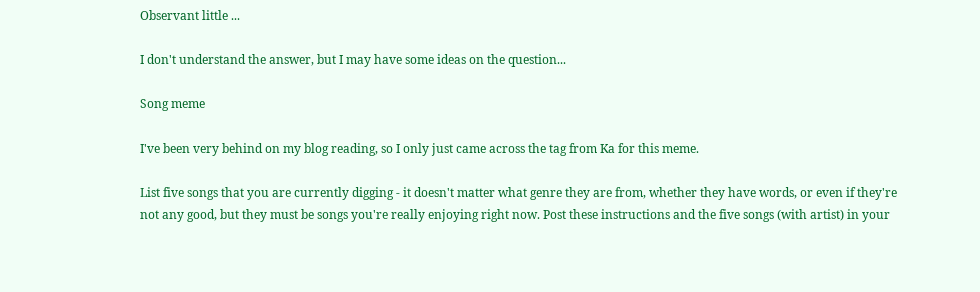Observant little ...

I don't understand the answer, but I may have some ideas on the question...

Song meme

I've been very behind on my blog reading, so I only just came across the tag from Ka for this meme.

List five songs that you are currently digging - it doesn't matter what genre they are from, whether they have words, or even if they're not any good, but they must be songs you're really enjoying right now. Post these instructions and the five songs (with artist) in your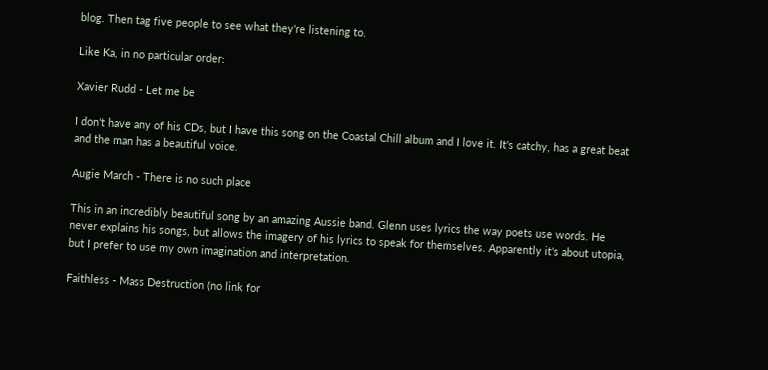blog. Then tag five people to see what they're listening to.

Like Ka, in no particular order:

Xavier Rudd - Let me be

I don't have any of his CDs, but I have this song on the Coastal Chill album and I love it. It's catchy, has a great beat and the man has a beautiful voice.

Augie March - There is no such place

This in an incredibly beautiful song by an amazing Aussie band. Glenn uses lyrics the way poets use words. He never explains his songs, but allows the imagery of his lyrics to speak for themselves. Apparently it's about utopia, but I prefer to use my own imagination and interpretation.

Faithless - Mass Destruction (no link for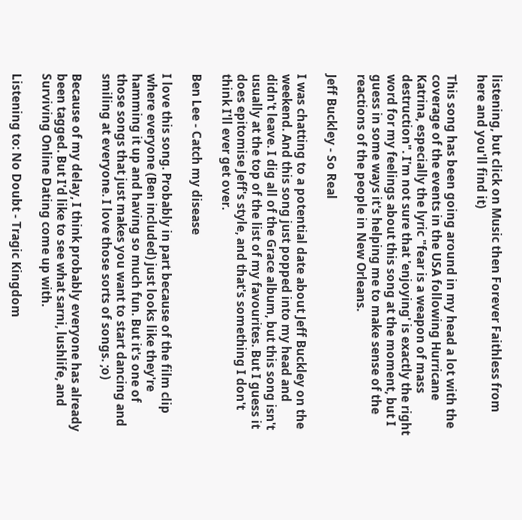listening, but click on Music then Forever Faithless from here and you'll find it)

This song has been going around in my head a lot with the coverage of the events in the USA following Hurricane Katrina, especially the lyric "fear is a weapon of mass destruction". I'm not sure that 'enjoying' is exactly the right word for my feelings about this song at the moment, but I guess in some ways it's helping me to make sense of the reactions of the people in New Orleans.

Jeff Buckley - So Real

I was chatting to a potential date about Jeff Buckley on the weekend. And this song just popped into my head and didn't leave. I dig all of the Grace album, but this song isn't usually at the top of the list of my favourites. But I guess it does epitomise Jeff's style, and that's something I don't think I'll ever get over.

Ben Lee - Catch my disease

I love this song. Probably in part because of the film clip where everyone (Ben included) just looks like they're hamming it up and having so much fun. But it's one of those songs that just makes you want to start dancing and smiling at everyone. I love those sorts of songs. ;o)

Because of my delay, I think probably everyone has already been tagged. But I'd like to see what sarni, lushlife, and Surviving Online Dating come up with.

Listening to: No Doubt - Tragic Kingdom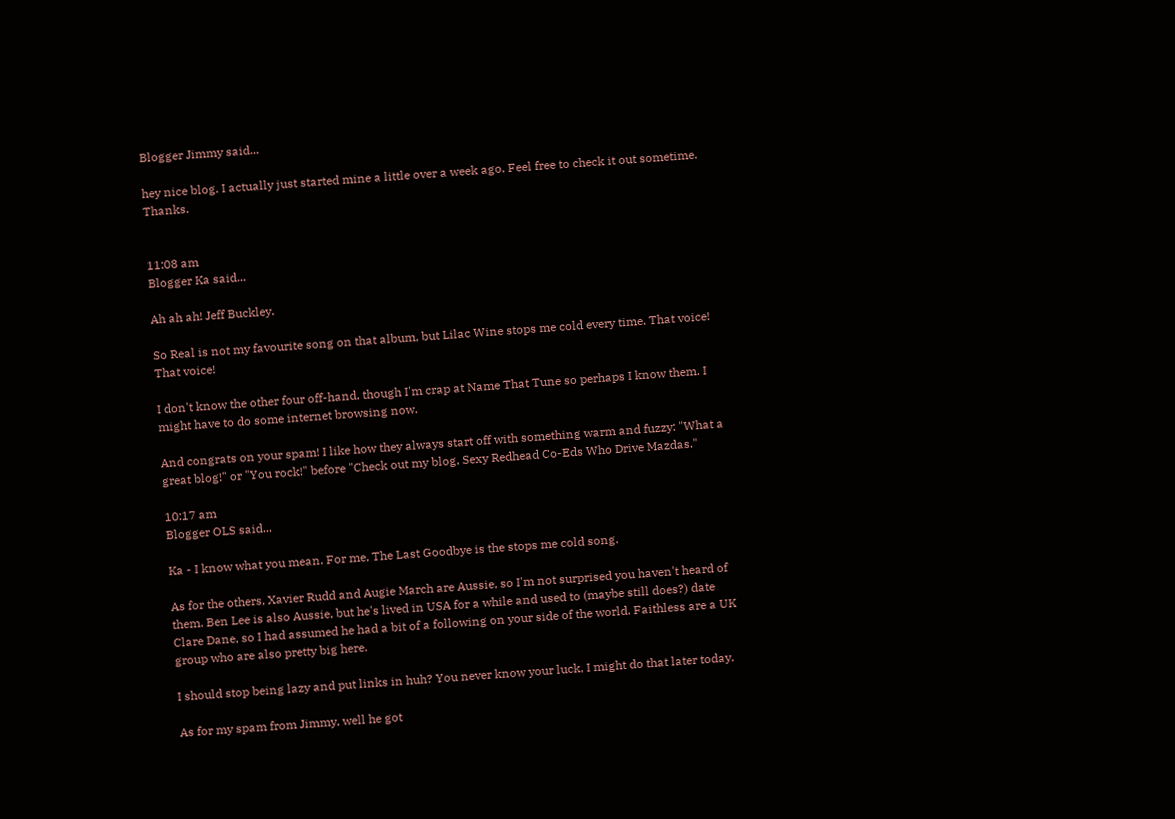Blogger Jimmy said...

hey nice blog. I actually just started mine a little over a week ago. Feel free to check it out sometime. Thanks.


11:08 am
Blogger Ka said...

Ah ah ah! Jeff Buckley.

So Real is not my favourite song on that album, but Lilac Wine stops me cold every time. That voice! That voice!

I don't know the other four off-hand, though I'm crap at Name That Tune so perhaps I know them. I might have to do some internet browsing now.

And congrats on your spam! I like how they always start off with something warm and fuzzy: "What a great blog!" or "You rock!" before "Check out my blog, Sexy Redhead Co-Eds Who Drive Mazdas."

10:17 am
Blogger OLS said...

Ka - I know what you mean. For me, The Last Goodbye is the stops me cold song.

As for the others, Xavier Rudd and Augie March are Aussie, so I'm not surprised you haven't heard of them. Ben Lee is also Aussie, but he's lived in USA for a while and used to (maybe still does?) date Clare Dane, so I had assumed he had a bit of a following on your side of the world. Faithless are a UK group who are also pretty big here.

I should stop being lazy and put links in huh? You never know your luck, I might do that later today.

As for my spam from Jimmy, well he got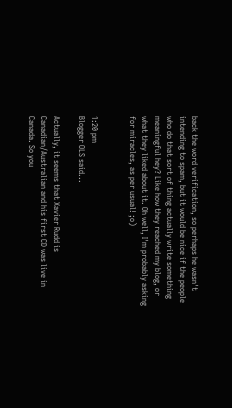back the word verification, so perhaps he wasn't intending to spam, but it would be nice if the people who do that sort of thing actually write something meaningful hey? Like how they reached my blog, or what they liked about it. Oh well, I'm probably asking for miracles, as per usual! ;o)


1:20 pm
Blogger OLS said...

Actually, it seems that Xavier Rudd is Canadian/Australian and his first CD was live in Canada. So you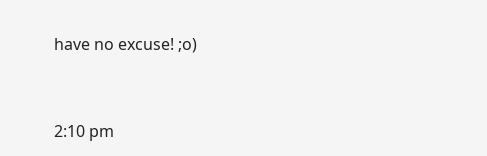have no excuse! ;o)


2:10 pm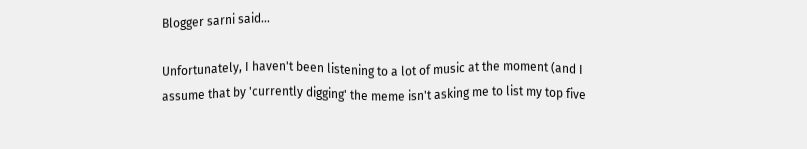Blogger sarni said...

Unfortunately, I haven't been listening to a lot of music at the moment (and I assume that by 'currently digging' the meme isn't asking me to list my top five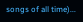songs of all time)...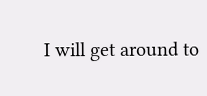I will get around to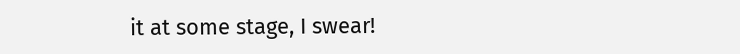it at some stage, I swear!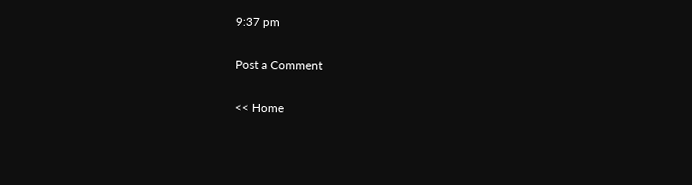9:37 pm

Post a Comment

<< Home